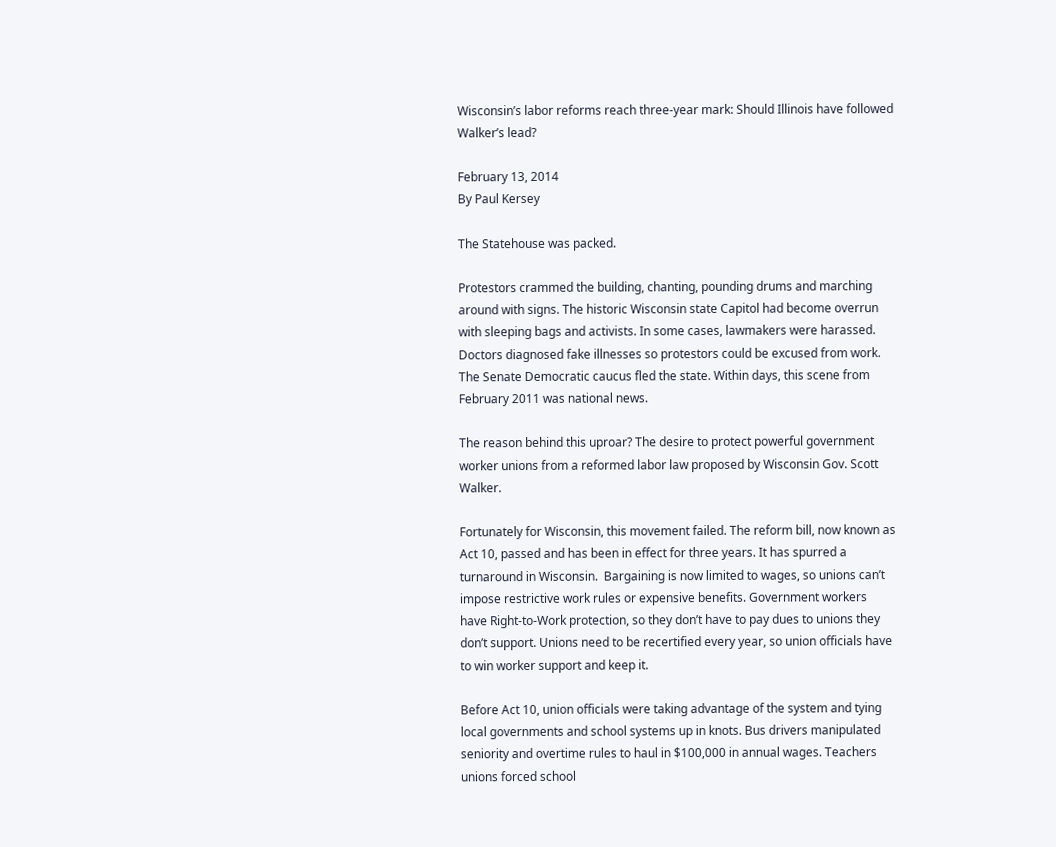Wisconsin’s labor reforms reach three-year mark: Should Illinois have followed Walker’s lead?

February 13, 2014
By Paul Kersey

The Statehouse was packed.

Protestors crammed the building, chanting, pounding drums and marching around with signs. The historic Wisconsin state Capitol had become overrun with sleeping bags and activists. In some cases, lawmakers were harassed. Doctors diagnosed fake illnesses so protestors could be excused from work. The Senate Democratic caucus fled the state. Within days, this scene from February 2011 was national news.

The reason behind this uproar? The desire to protect powerful government worker unions from a reformed labor law proposed by Wisconsin Gov. Scott Walker.

Fortunately for Wisconsin, this movement failed. The reform bill, now known as Act 10, passed and has been in effect for three years. It has spurred a turnaround in Wisconsin.  Bargaining is now limited to wages, so unions can’t impose restrictive work rules or expensive benefits. Government workers have Right-to-Work protection, so they don’t have to pay dues to unions they don’t support. Unions need to be recertified every year, so union officials have to win worker support and keep it.

Before Act 10, union officials were taking advantage of the system and tying local governments and school systems up in knots. Bus drivers manipulated seniority and overtime rules to haul in $100,000 in annual wages. Teachers unions forced school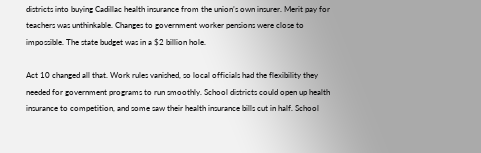districts into buying Cadillac health insurance from the union’s own insurer. Merit pay for teachers was unthinkable. Changes to government worker pensions were close to impossible. The state budget was in a $2 billion hole.

Act 10 changed all that. Work rules vanished, so local officials had the flexibility they needed for government programs to run smoothly. School districts could open up health insurance to competition, and some saw their health insurance bills cut in half. School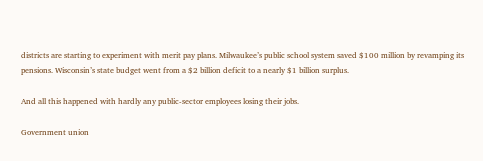districts are starting to experiment with merit pay plans. Milwaukee’s public school system saved $100 million by revamping its pensions. Wisconsin’s state budget went from a $2 billion deficit to a nearly $1 billion surplus.

And all this happened with hardly any public-sector employees losing their jobs.

Government union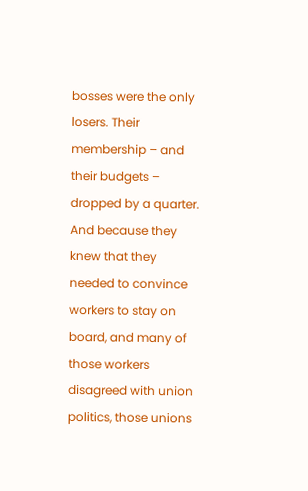bosses were the only losers. Their membership – and their budgets – dropped by a quarter. And because they knew that they needed to convince workers to stay on board, and many of those workers disagreed with union politics, those unions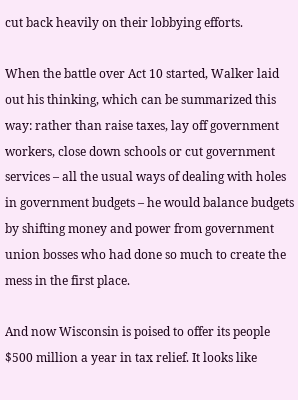cut back heavily on their lobbying efforts.

When the battle over Act 10 started, Walker laid out his thinking, which can be summarized this way: rather than raise taxes, lay off government workers, close down schools or cut government services – all the usual ways of dealing with holes in government budgets – he would balance budgets by shifting money and power from government union bosses who had done so much to create the mess in the first place.

And now Wisconsin is poised to offer its people $500 million a year in tax relief. It looks like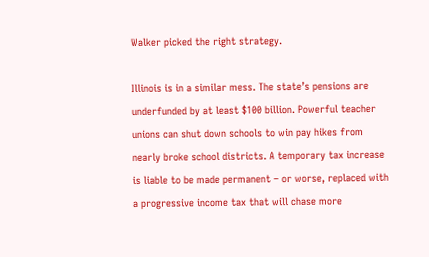Walker picked the right strategy.

Illinois is in a similar mess. The state’s pensions are underfunded by at least $100 billion. Powerful teacher unions can shut down schools to win pay hikes from nearly broke school districts. A temporary tax increase is liable to be made permanent – or worse, replaced with a progressive income tax that will chase more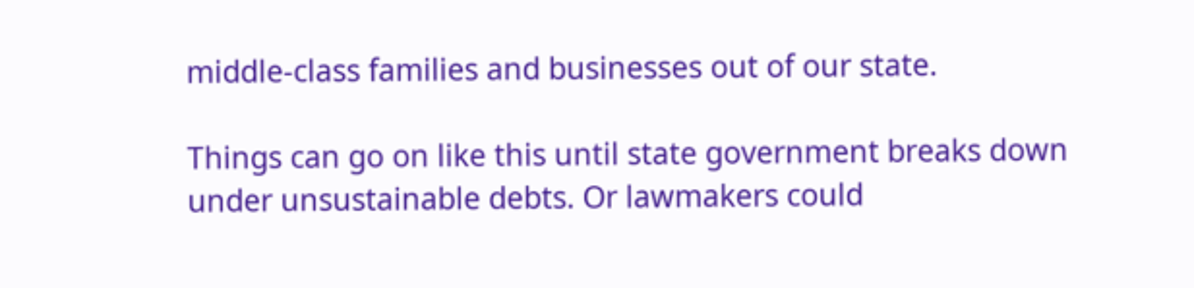middle-class families and businesses out of our state.

Things can go on like this until state government breaks down under unsustainable debts. Or lawmakers could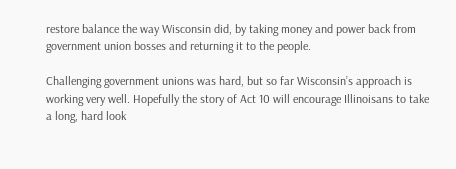restore balance the way Wisconsin did, by taking money and power back from government union bosses and returning it to the people.

Challenging government unions was hard, but so far Wisconsin’s approach is working very well. Hopefully the story of Act 10 will encourage Illinoisans to take a long, hard look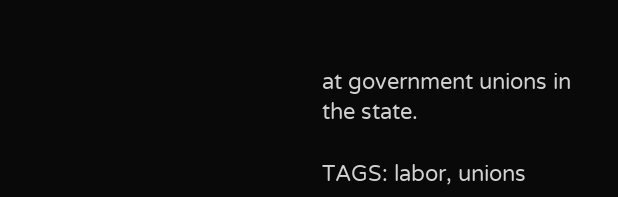at government unions in the state.

TAGS: labor, unions